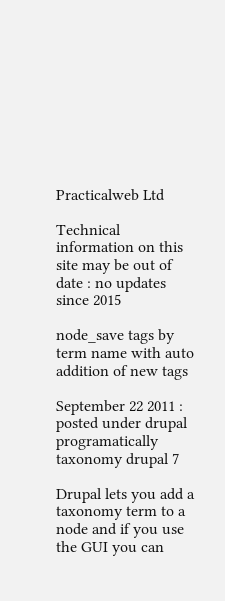Practicalweb Ltd

Technical information on this site may be out of date : no updates since 2015

node_save tags by term name with auto addition of new tags

September 22 2011 : posted under drupal programatically taxonomy drupal 7

Drupal lets you add a taxonomy term to a node and if you use the GUI you can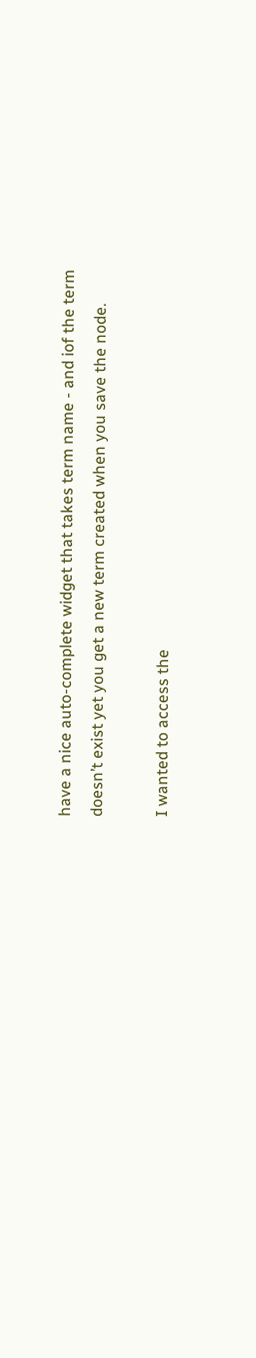have a nice auto-complete widget that takes term name - and iof the term doesn’t exist yet you get a new term created when you save the node.

I wanted to access the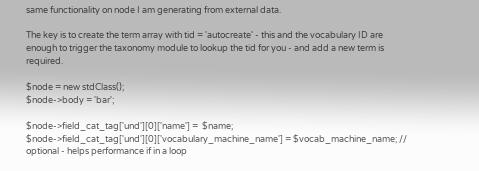same functionality on node I am generating from external data.

The key is to create the term array with tid = 'autocreate' - this and the vocabulary ID are enough to trigger the taxonomy module to lookup the tid for you - and add a new term is required.

$node = new stdClass();
$node->body = 'bar';

$node->field_cat_tag['und'][0]['name'] =  $name;
$node->field_cat_tag['und'][0]['vocabulary_machine_name'] = $vocab_machine_name; // optional - helps performance if in a loop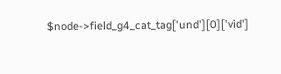$node->field_g4_cat_tag['und'][0]['vid']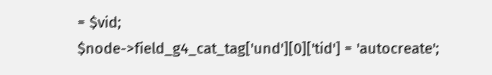= $vid;
$node->field_g4_cat_tag['und'][0]['tid'] = 'autocreate';